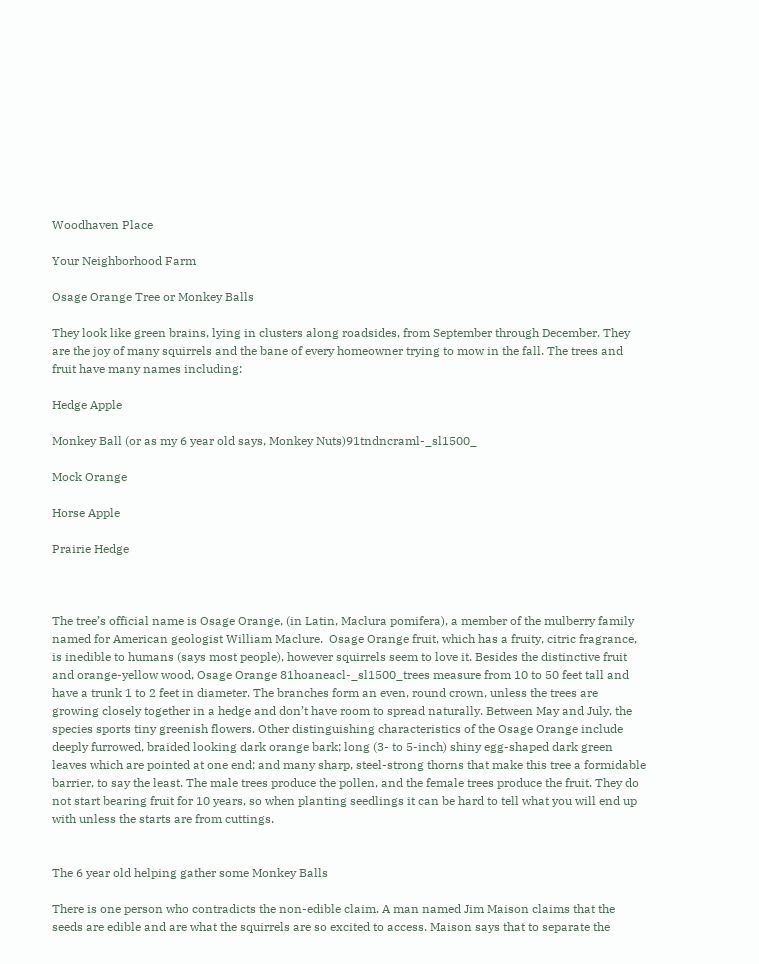Woodhaven Place

Your Neighborhood Farm

Osage Orange Tree or Monkey Balls

They look like green brains, lying in clusters along roadsides, from September through December. They are the joy of many squirrels and the bane of every homeowner trying to mow in the fall. The trees and fruit have many names including:

Hedge Apple

Monkey Ball (or as my 6 year old says, Monkey Nuts)91tndncraml-_sl1500_

Mock Orange

Horse Apple

Prairie Hedge



The tree’s official name is Osage Orange, (in Latin, Maclura pomifera), a member of the mulberry family named for American geologist William Maclure.  Osage Orange fruit, which has a fruity, citric fragrance, is inedible to humans (says most people), however squirrels seem to love it. Besides the distinctive fruit and orange-yellow wood, Osage Orange 81hoaneacl-_sl1500_trees measure from 10 to 50 feet tall and have a trunk 1 to 2 feet in diameter. The branches form an even, round crown, unless the trees are growing closely together in a hedge and don’t have room to spread naturally. Between May and July, the species sports tiny greenish flowers. Other distinguishing characteristics of the Osage Orange include deeply furrowed, braided looking dark orange bark; long (3- to 5-inch) shiny egg-shaped dark green leaves which are pointed at one end; and many sharp, steel-strong thorns that make this tree a formidable barrier, to say the least. The male trees produce the pollen, and the female trees produce the fruit. They do not start bearing fruit for 10 years, so when planting seedlings it can be hard to tell what you will end up with unless the starts are from cuttings.


The 6 year old helping gather some Monkey Balls

There is one person who contradicts the non-edible claim. A man named Jim Maison claims that the seeds are edible and are what the squirrels are so excited to access. Maison says that to separate the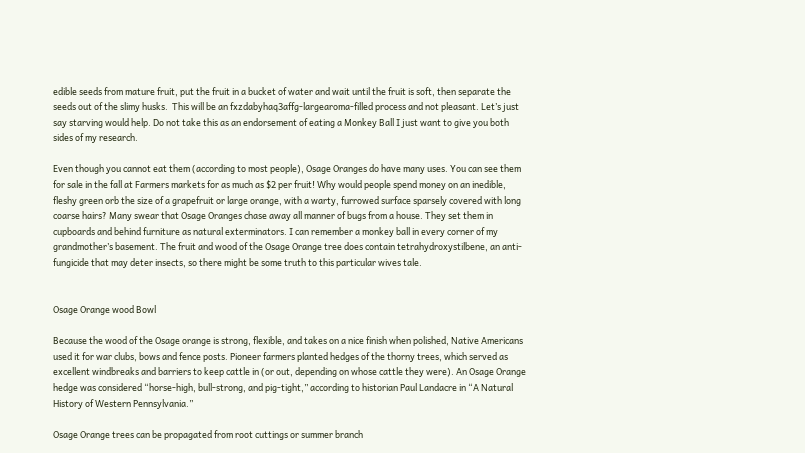edible seeds from mature fruit, put the fruit in a bucket of water and wait until the fruit is soft, then separate the seeds out of the slimy husks.  This will be an fxzdabyhaq3affg-largearoma-filled process and not pleasant. Let’s just say starving would help. Do not take this as an endorsement of eating a Monkey Ball I just want to give you both sides of my research.

Even though you cannot eat them (according to most people), Osage Oranges do have many uses. You can see them for sale in the fall at Farmers markets for as much as $2 per fruit! Why would people spend money on an inedible, fleshy green orb the size of a grapefruit or large orange, with a warty, furrowed surface sparsely covered with long coarse hairs? Many swear that Osage Oranges chase away all manner of bugs from a house. They set them in cupboards and behind furniture as natural exterminators. I can remember a monkey ball in every corner of my grandmother’s basement. The fruit and wood of the Osage Orange tree does contain tetrahydroxystilbene, an anti-fungicide that may deter insects, so there might be some truth to this particular wives tale.


Osage Orange wood Bowl

Because the wood of the Osage orange is strong, flexible, and takes on a nice finish when polished, Native Americans used it for war clubs, bows and fence posts. Pioneer farmers planted hedges of the thorny trees, which served as excellent windbreaks and barriers to keep cattle in (or out, depending on whose cattle they were). An Osage Orange hedge was considered “horse-high, bull-strong, and pig-tight,” according to historian Paul Landacre in “A Natural History of Western Pennsylvania.”

Osage Orange trees can be propagated from root cuttings or summer branch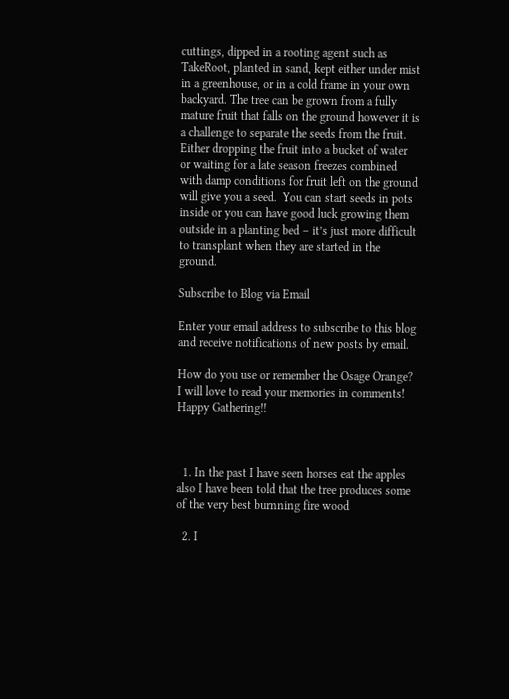cuttings, dipped in a rooting agent such as TakeRoot, planted in sand, kept either under mist in a greenhouse, or in a cold frame in your own backyard. The tree can be grown from a fully mature fruit that falls on the ground however it is a challenge to separate the seeds from the fruit.  Either dropping the fruit into a bucket of water or waiting for a late season freezes combined with damp conditions for fruit left on the ground will give you a seed.  You can start seeds in pots inside or you can have good luck growing them outside in a planting bed – it’s just more difficult to transplant when they are started in the ground.

Subscribe to Blog via Email

Enter your email address to subscribe to this blog and receive notifications of new posts by email.

How do you use or remember the Osage Orange?  I will love to read your memories in comments!  Happy Gathering!!



  1. In the past I have seen horses eat the apples also I have been told that the tree produces some of the very best burnning fire wood

  2. I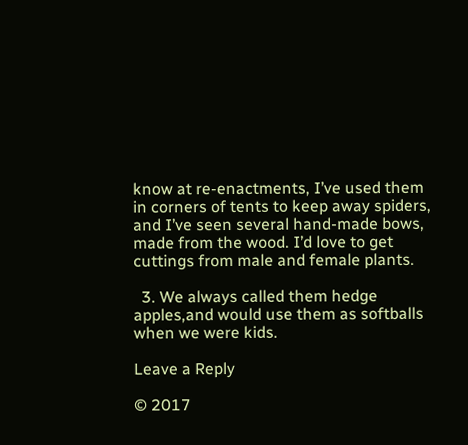know at re-enactments, I’ve used them in corners of tents to keep away spiders, and I’ve seen several hand-made bows, made from the wood. I’d love to get cuttings from male and female plants.

  3. We always called them hedge apples,and would use them as softballs when we were kids.

Leave a Reply

© 2017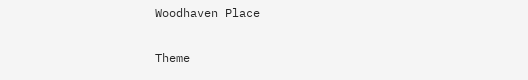Woodhaven Place

Theme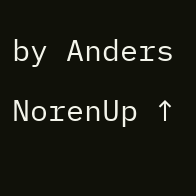by Anders NorenUp ↑